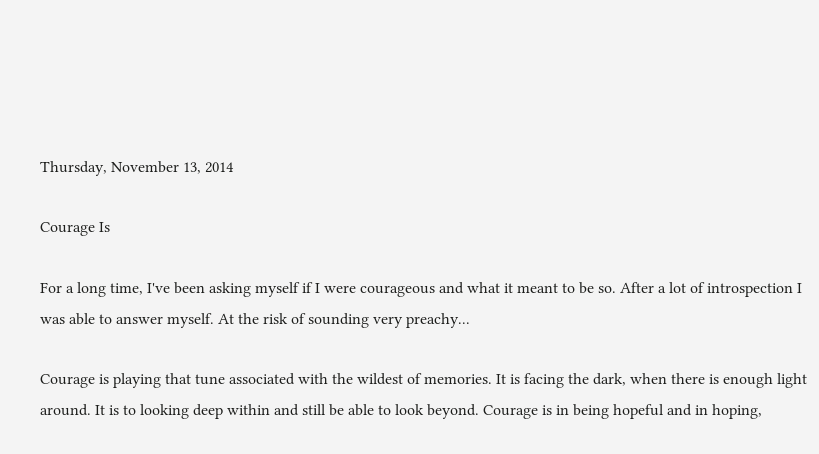Thursday, November 13, 2014

Courage Is

For a long time, I've been asking myself if I were courageous and what it meant to be so. After a lot of introspection I was able to answer myself. At the risk of sounding very preachy...

Courage is playing that tune associated with the wildest of memories. It is facing the dark, when there is enough light around. It is to looking deep within and still be able to look beyond. Courage is in being hopeful and in hoping,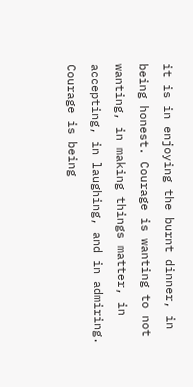it is in enjoying the burnt dinner, in being honest. Courage is wanting to not wanting, in making things matter, in accepting, in laughing, and in admiring. Courage is being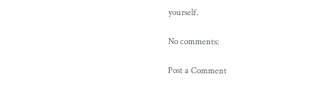yourself.

No comments:

Post a Comment